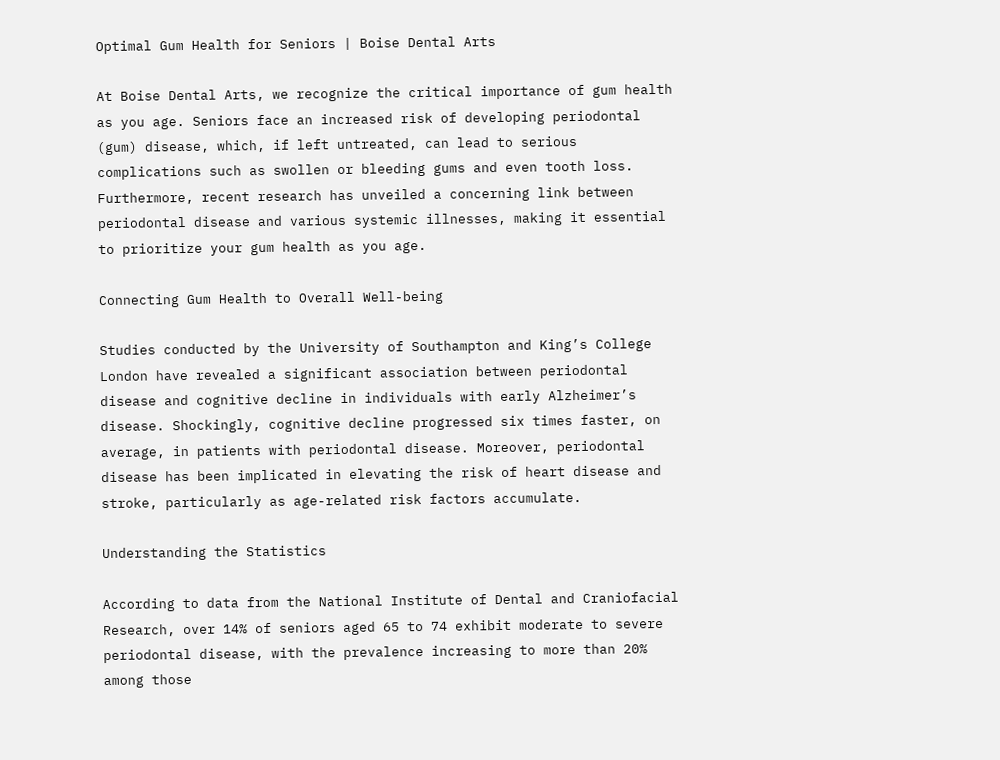Optimal Gum Health for Seniors | Boise Dental Arts

At Boise Dental Arts, we recognize the critical importance of gum health as you age. Seniors face an increased risk of developing periodontal (gum) disease, which, if left untreated, can lead to serious complications such as swollen or bleeding gums and even tooth loss. Furthermore, recent research has unveiled a concerning link between periodontal disease and various systemic illnesses, making it essential to prioritize your gum health as you age.

Connecting Gum Health to Overall Well-being

Studies conducted by the University of Southampton and King’s College London have revealed a significant association between periodontal disease and cognitive decline in individuals with early Alzheimer’s disease. Shockingly, cognitive decline progressed six times faster, on average, in patients with periodontal disease. Moreover, periodontal disease has been implicated in elevating the risk of heart disease and stroke, particularly as age-related risk factors accumulate.

Understanding the Statistics

According to data from the National Institute of Dental and Craniofacial Research, over 14% of seniors aged 65 to 74 exhibit moderate to severe periodontal disease, with the prevalence increasing to more than 20% among those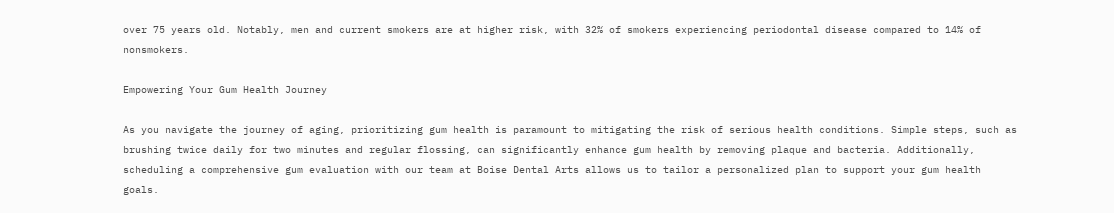over 75 years old. Notably, men and current smokers are at higher risk, with 32% of smokers experiencing periodontal disease compared to 14% of nonsmokers.

Empowering Your Gum Health Journey

As you navigate the journey of aging, prioritizing gum health is paramount to mitigating the risk of serious health conditions. Simple steps, such as brushing twice daily for two minutes and regular flossing, can significantly enhance gum health by removing plaque and bacteria. Additionally, scheduling a comprehensive gum evaluation with our team at Boise Dental Arts allows us to tailor a personalized plan to support your gum health goals.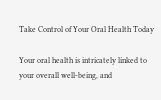Take Control of Your Oral Health Today

Your oral health is intricately linked to your overall well-being, and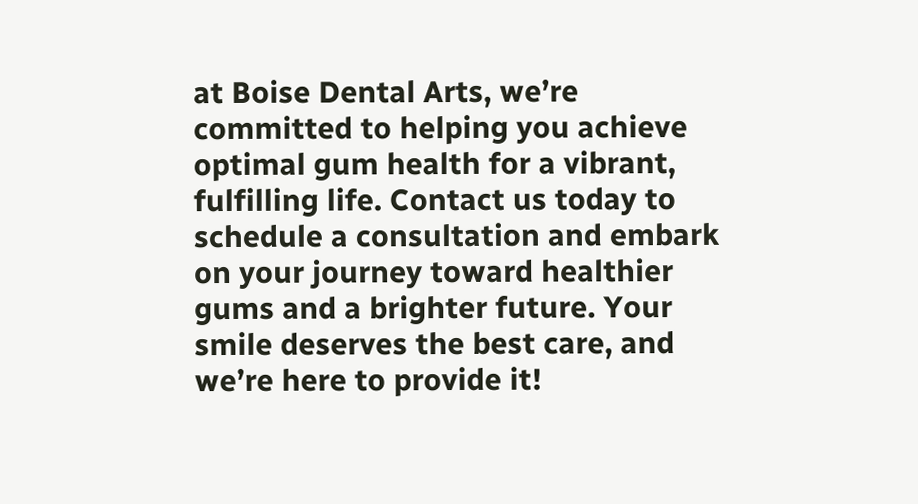at Boise Dental Arts, we’re committed to helping you achieve optimal gum health for a vibrant, fulfilling life. Contact us today to schedule a consultation and embark on your journey toward healthier gums and a brighter future. Your smile deserves the best care, and we’re here to provide it!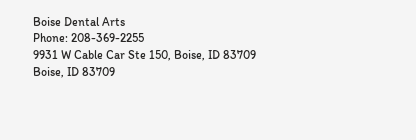Boise Dental Arts
Phone: 208-369-2255
9931 W Cable Car Ste 150, Boise, ID 83709
Boise, ID 83709